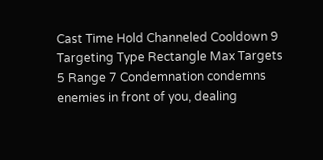Cast Time Hold Channeled Cooldown 9 Targeting Type Rectangle Max Targets 5 Range 7 Condemnation condemns enemies in front of you, dealing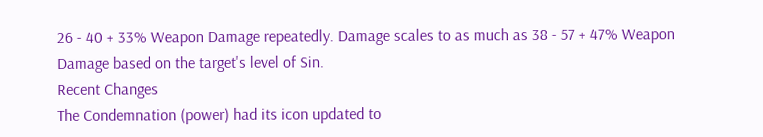26 - 40 + 33% Weapon Damage repeatedly. Damage scales to as much as 38 - 57 + 47% Weapon Damage based on the target's level of Sin.
Recent Changes
The Condemnation (power) had its icon updated to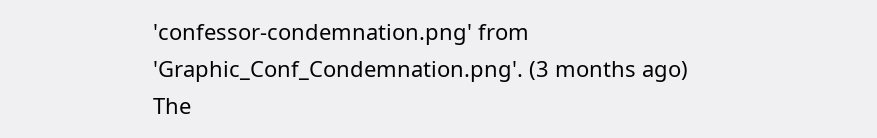'confessor-condemnation.png' from 'Graphic_Conf_Condemnation.png'. (3 months ago)
The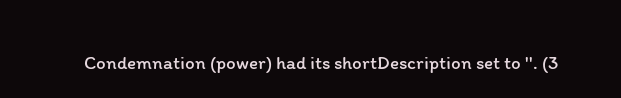Condemnation (power) had its shortDescription set to ''. (3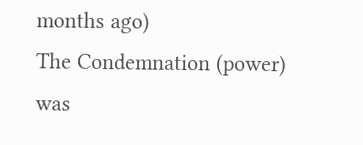months ago)
The Condemnation (power) was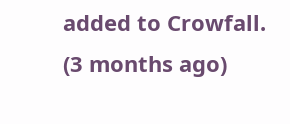added to Crowfall. (3 months ago)